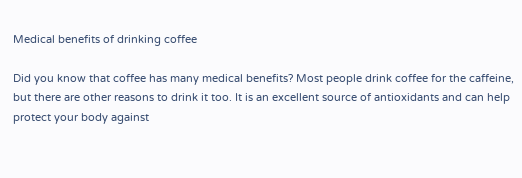Medical benefits of drinking coffee

Did you know that coffee has many medical benefits? Most people drink coffee for the caffeine, but there are other reasons to drink it too. It is an excellent source of antioxidants and can help protect your body against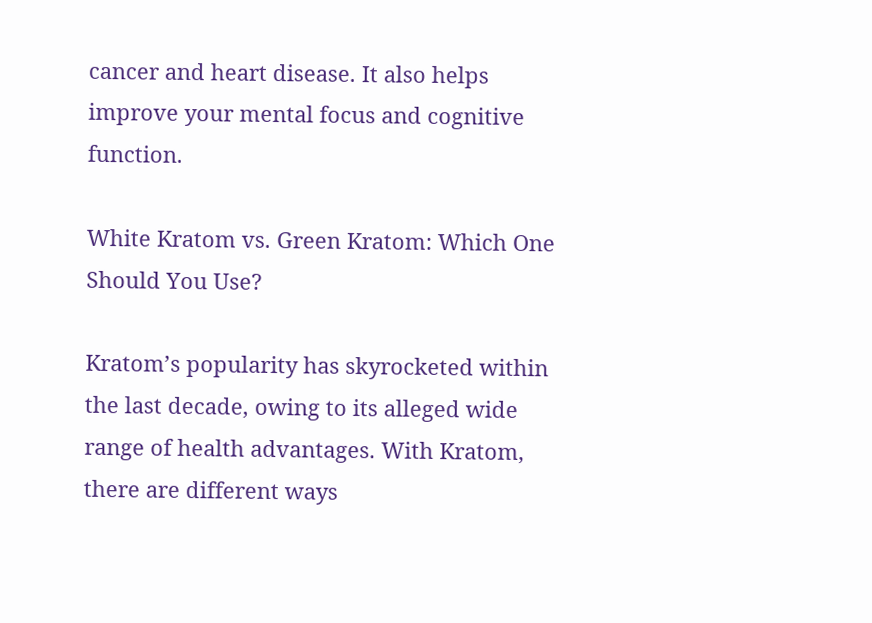cancer and heart disease. It also helps improve your mental focus and cognitive function.

White Kratom vs. Green Kratom: Which One Should You Use?

Kratom’s popularity has skyrocketed within the last decade, owing to its alleged wide range of health advantages. With Kratom, there are different ways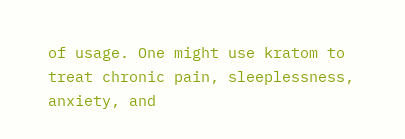of usage. One might use kratom to treat chronic pain, sleeplessness, anxiety, and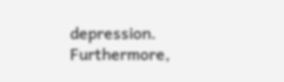depression. Furthermore,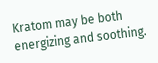Kratom may be both energizing and soothing.